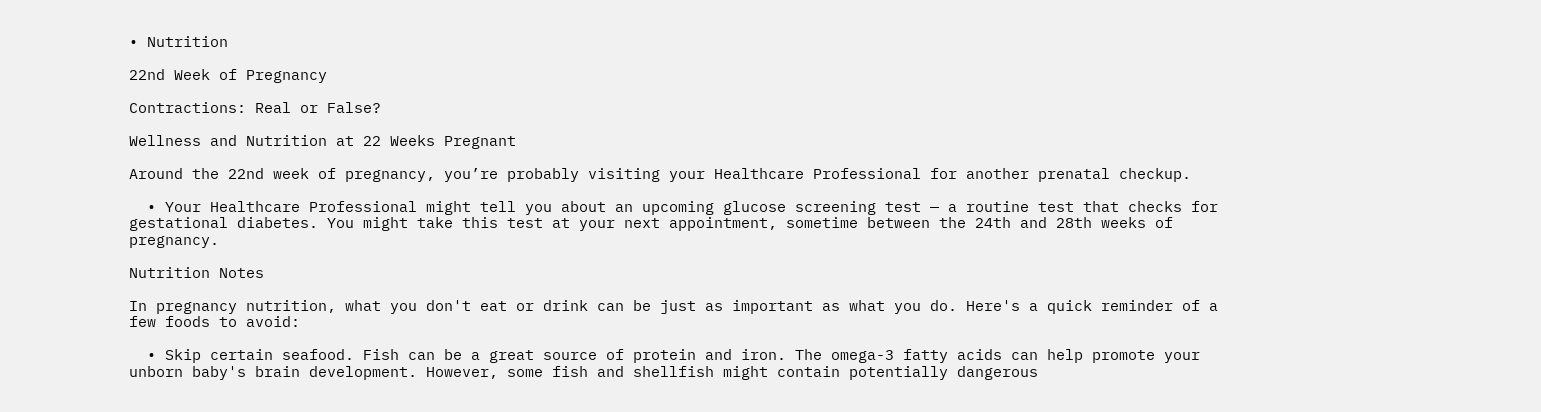• Nutrition

22nd Week of Pregnancy

Contractions: Real or False?

Wellness and Nutrition at 22 Weeks Pregnant

Around the 22nd week of pregnancy, you’re probably visiting your Healthcare Professional for another prenatal checkup.

  • Your Healthcare Professional might tell you about an upcoming glucose screening test — a routine test that checks for gestational diabetes. You might take this test at your next appointment, sometime between the 24th and 28th weeks of pregnancy.

Nutrition Notes

In pregnancy nutrition, what you don't eat or drink can be just as important as what you do. Here's a quick reminder of a few foods to avoid:

  • Skip certain seafood. Fish can be a great source of protein and iron. The omega-3 fatty acids can help promote your unborn baby's brain development. However, some fish and shellfish might contain potentially dangerous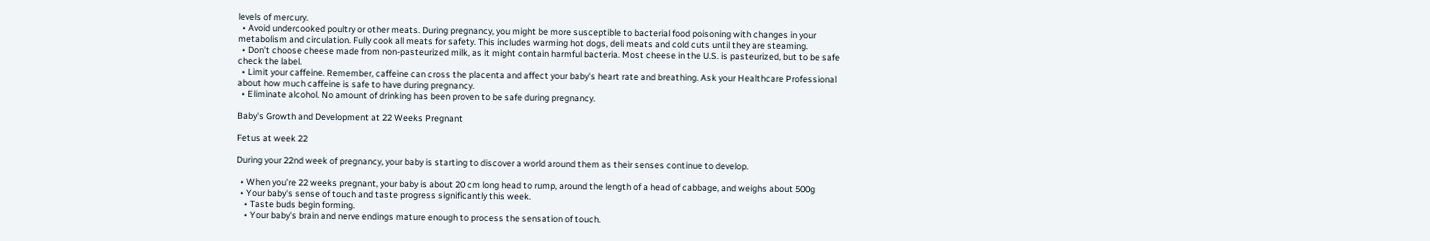levels of mercury.
  • Avoid undercooked poultry or other meats. During pregnancy, you might be more susceptible to bacterial food poisoning with changes in your metabolism and circulation. Fully cook all meats for safety. This includes warming hot dogs, deli meats and cold cuts until they are steaming.
  • Don’t choose cheese made from non-pasteurized milk, as it might contain harmful bacteria. Most cheese in the U.S. is pasteurized, but to be safe check the label.
  • Limit your caffeine. Remember, caffeine can cross the placenta and affect your baby's heart rate and breathing. Ask your Healthcare Professional about how much caffeine is safe to have during pregnancy.
  • Eliminate alcohol. No amount of drinking has been proven to be safe during pregnancy.

Baby's Growth and Development at 22 Weeks Pregnant

Fetus at week 22

During your 22nd week of pregnancy, your baby is starting to discover a world around them as their senses continue to develop.

  • When you’re 22 weeks pregnant, your baby is about 20 cm long head to rump, around the length of a head of cabbage, and weighs about 500g
  • Your baby's sense of touch and taste progress significantly this week.
    • Taste buds begin forming.
    • Your baby's brain and nerve endings mature enough to process the sensation of touch.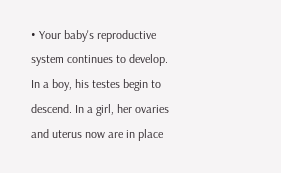• Your baby's reproductive system continues to develop. In a boy, his testes begin to descend. In a girl, her ovaries and uterus now are in place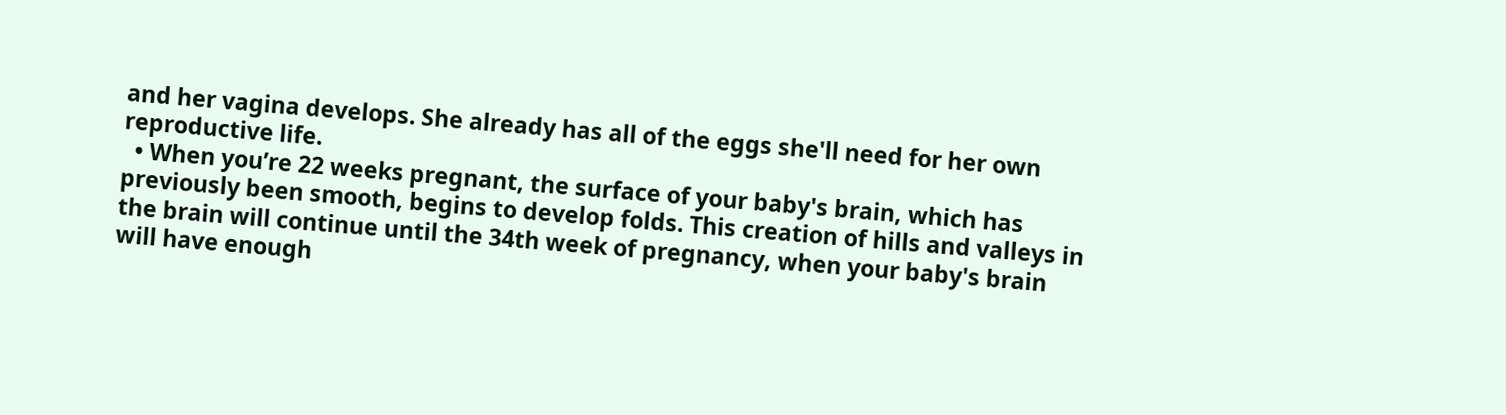and her vagina develops. She already has all of the eggs she'll need for her own reproductive life.
  • When you’re 22 weeks pregnant, the surface of your baby's brain, which has previously been smooth, begins to develop folds. This creation of hills and valleys in the brain will continue until the 34th week of pregnancy, when your baby's brain will have enough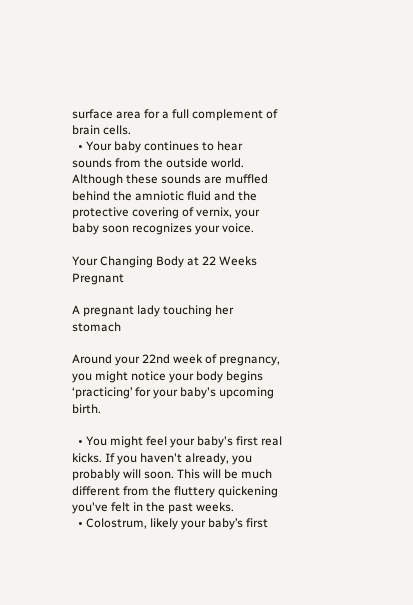surface area for a full complement of brain cells.
  • Your baby continues to hear sounds from the outside world. Although these sounds are muffled behind the amniotic fluid and the protective covering of vernix, your baby soon recognizes your voice.

Your Changing Body at 22 Weeks Pregnant

A pregnant lady touching her stomach

Around your 22nd week of pregnancy, you might notice your body begins ‘practicing’ for your baby's upcoming birth.

  • You might feel your baby's first real kicks. If you haven't already, you probably will soon. This will be much different from the fluttery quickening you've felt in the past weeks.
  • Colostrum, likely your baby’s first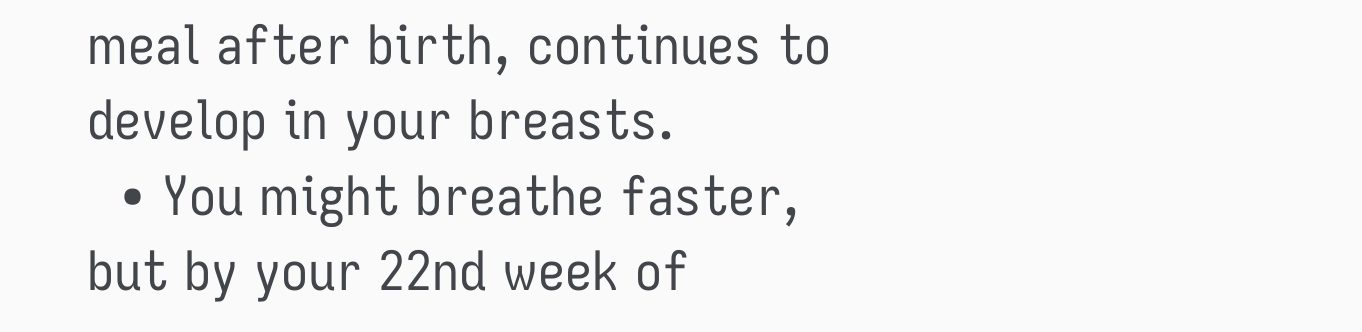meal after birth, continues to develop in your breasts.
  • You might breathe faster, but by your 22nd week of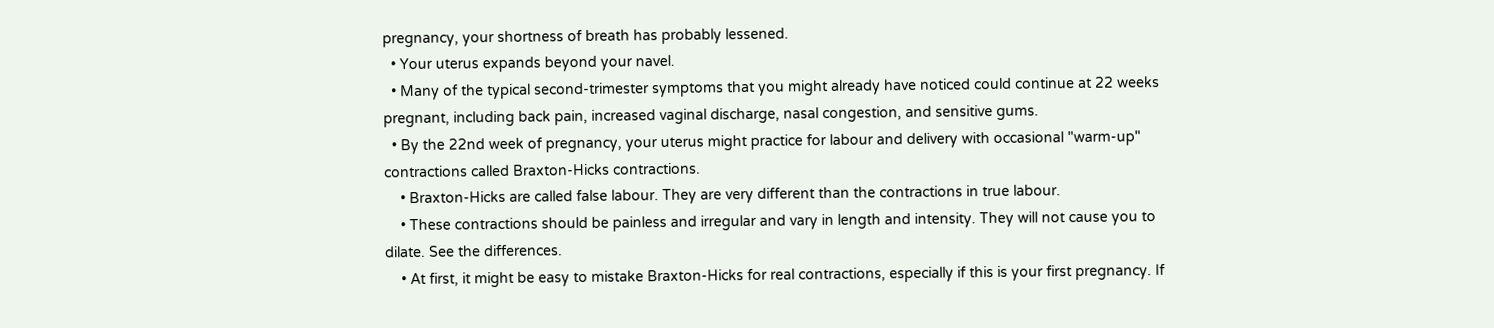pregnancy, your shortness of breath has probably lessened.
  • Your uterus expands beyond your navel.
  • Many of the typical second-trimester symptoms that you might already have noticed could continue at 22 weeks pregnant, including back pain, increased vaginal discharge, nasal congestion, and sensitive gums.
  • By the 22nd week of pregnancy, your uterus might practice for labour and delivery with occasional "warm-up" contractions called Braxton-Hicks contractions.
    • Braxton-Hicks are called false labour. They are very different than the contractions in true labour.
    • These contractions should be painless and irregular and vary in length and intensity. They will not cause you to dilate. See the differences.
    • At first, it might be easy to mistake Braxton-Hicks for real contractions, especially if this is your first pregnancy. If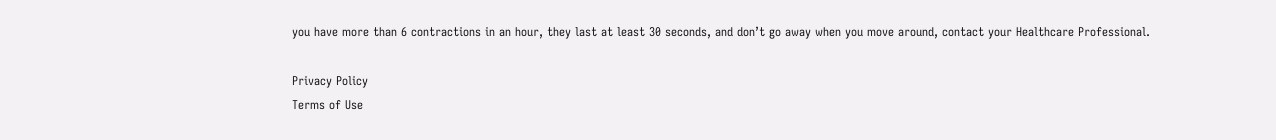you have more than 6 contractions in an hour, they last at least 30 seconds, and don’t go away when you move around, contact your Healthcare Professional.

Privacy Policy
Terms of Use